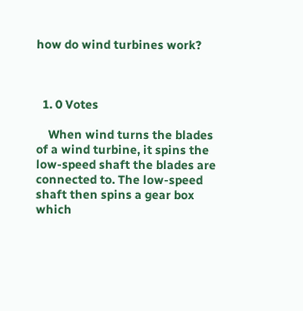how do wind turbines work?



  1. 0 Votes

    When wind turns the blades of a wind turbine, it spins the low-speed shaft the blades are connected to. The low-speed shaft then spins a gear box which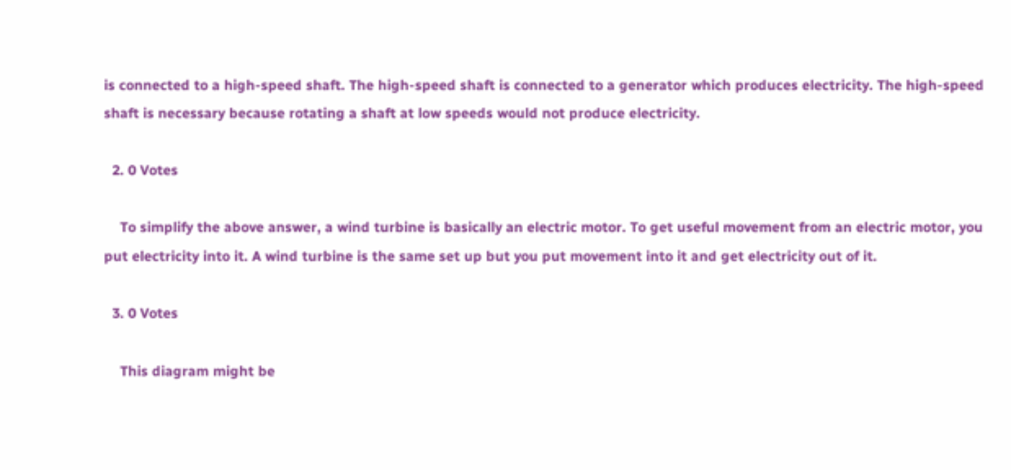is connected to a high-speed shaft. The high-speed shaft is connected to a generator which produces electricity. The high-speed shaft is necessary because rotating a shaft at low speeds would not produce electricity.

  2. 0 Votes

    To simplify the above answer, a wind turbine is basically an electric motor. To get useful movement from an electric motor, you put electricity into it. A wind turbine is the same set up but you put movement into it and get electricity out of it.

  3. 0 Votes

    This diagram might be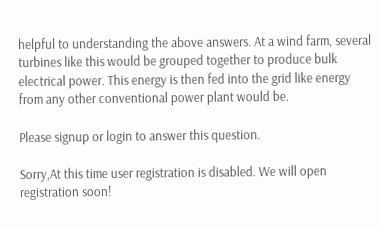helpful to understanding the above answers. At a wind farm, several turbines like this would be grouped together to produce bulk electrical power. This energy is then fed into the grid like energy from any other conventional power plant would be.

Please signup or login to answer this question.

Sorry,At this time user registration is disabled. We will open registration soon!